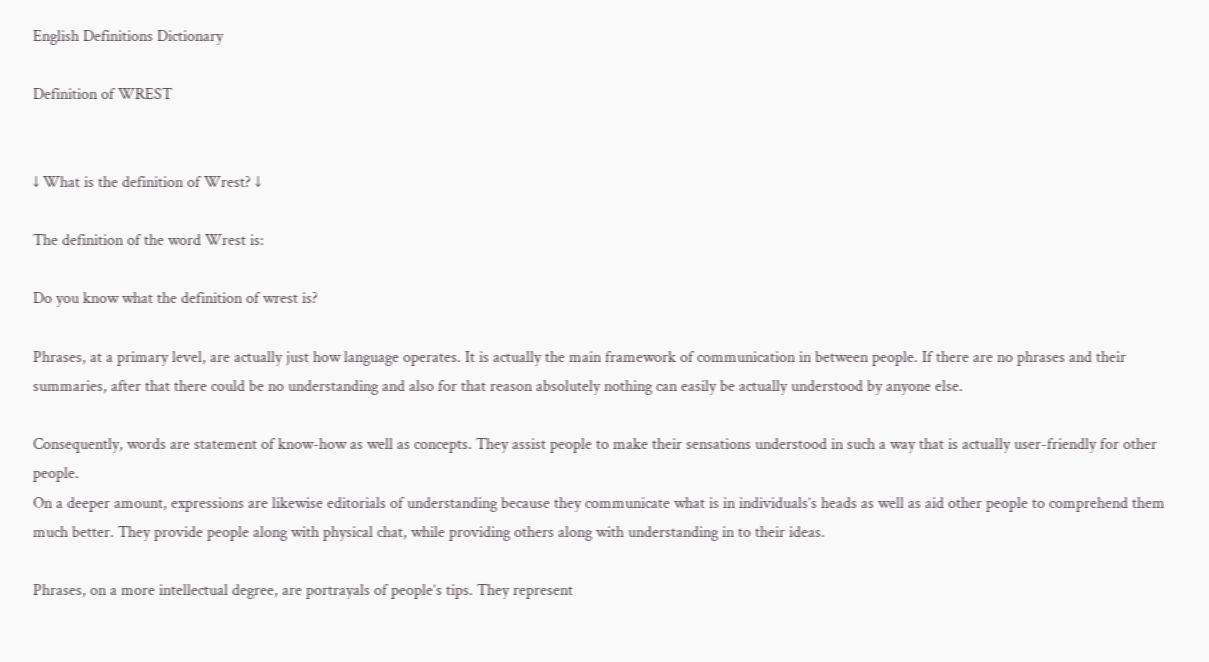English Definitions Dictionary

Definition of WREST


↓ What is the definition of Wrest? ↓

The definition of the word Wrest is:

Do you know what the definition of wrest is?

Phrases, at a primary level, are actually just how language operates. It is actually the main framework of communication in between people. If there are no phrases and their summaries, after that there could be no understanding and also for that reason absolutely nothing can easily be actually understood by anyone else.

Consequently, words are statement of know-how as well as concepts. They assist people to make their sensations understood in such a way that is actually user-friendly for other people.
On a deeper amount, expressions are likewise editorials of understanding because they communicate what is in individuals’s heads as well as aid other people to comprehend them much better. They provide people along with physical chat, while providing others along with understanding in to their ideas.

Phrases, on a more intellectual degree, are portrayals of people’s tips. They represent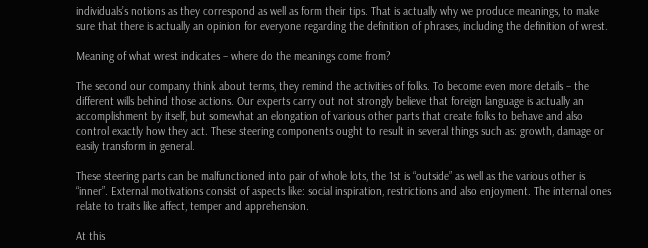individuals’s notions as they correspond as well as form their tips. That is actually why we produce meanings, to make sure that there is actually an opinion for everyone regarding the definition of phrases, including the definition of wrest.

Meaning of what wrest indicates – where do the meanings come from?

The second our company think about terms, they remind the activities of folks. To become even more details – the different wills behind those actions. Our experts carry out not strongly believe that foreign language is actually an accomplishment by itself, but somewhat an elongation of various other parts that create folks to behave and also control exactly how they act. These steering components ought to result in several things such as: growth, damage or easily transform in general.

These steering parts can be malfunctioned into pair of whole lots, the 1st is “outside” as well as the various other is “inner”. External motivations consist of aspects like: social inspiration, restrictions and also enjoyment. The internal ones relate to traits like affect, temper and apprehension.

At this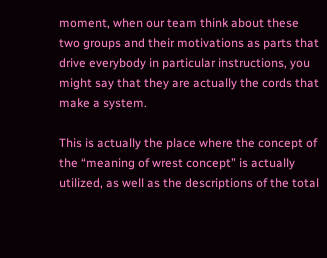moment, when our team think about these two groups and their motivations as parts that drive everybody in particular instructions, you might say that they are actually the cords that make a system.

This is actually the place where the concept of the “meaning of wrest concept” is actually utilized, as well as the descriptions of the total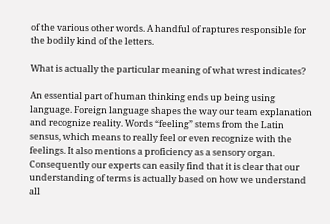of the various other words. A handful of raptures responsible for the bodily kind of the letters.

What is actually the particular meaning of what wrest indicates?

An essential part of human thinking ends up being using language. Foreign language shapes the way our team explanation and recognize reality. Words “feeling” stems from the Latin sensus, which means to really feel or even recognize with the feelings. It also mentions a proficiency as a sensory organ. Consequently our experts can easily find that it is clear that our understanding of terms is actually based on how we understand all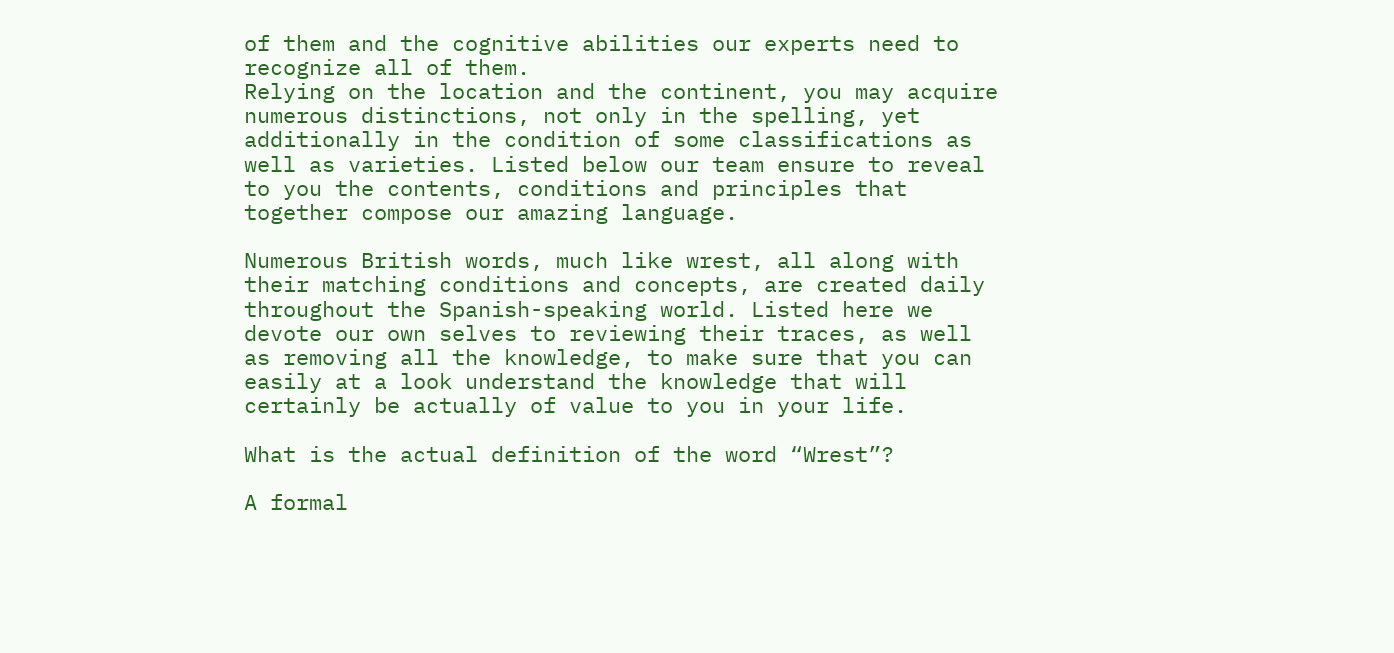of them and the cognitive abilities our experts need to recognize all of them.
Relying on the location and the continent, you may acquire numerous distinctions, not only in the spelling, yet additionally in the condition of some classifications as well as varieties. Listed below our team ensure to reveal to you the contents, conditions and principles that together compose our amazing language.

Numerous British words, much like wrest, all along with their matching conditions and concepts, are created daily throughout the Spanish-speaking world. Listed here we devote our own selves to reviewing their traces, as well as removing all the knowledge, to make sure that you can easily at a look understand the knowledge that will certainly be actually of value to you in your life.

What is the actual definition of the word “Wrest”?

A formal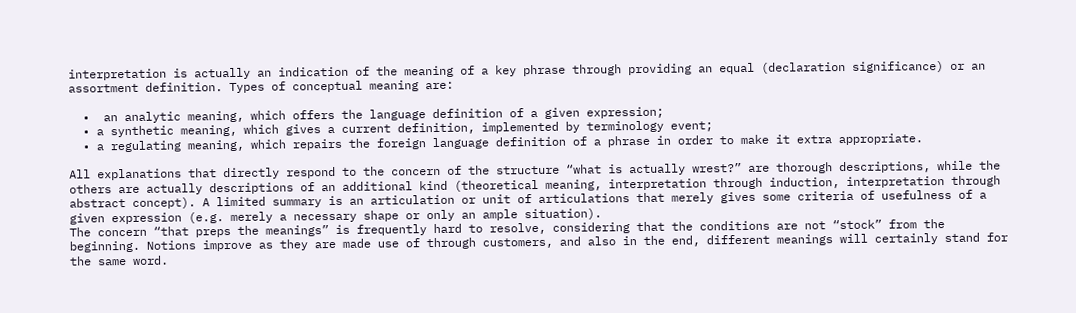interpretation is actually an indication of the meaning of a key phrase through providing an equal (declaration significance) or an assortment definition. Types of conceptual meaning are:

  •  an analytic meaning, which offers the language definition of a given expression;
  • a synthetic meaning, which gives a current definition, implemented by terminology event;
  • a regulating meaning, which repairs the foreign language definition of a phrase in order to make it extra appropriate.

All explanations that directly respond to the concern of the structure “what is actually wrest?” are thorough descriptions, while the others are actually descriptions of an additional kind (theoretical meaning, interpretation through induction, interpretation through abstract concept). A limited summary is an articulation or unit of articulations that merely gives some criteria of usefulness of a given expression (e.g. merely a necessary shape or only an ample situation).
The concern “that preps the meanings” is frequently hard to resolve, considering that the conditions are not “stock” from the beginning. Notions improve as they are made use of through customers, and also in the end, different meanings will certainly stand for the same word.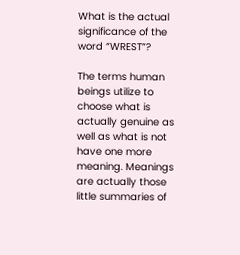What is the actual significance of the word “WREST”?

The terms human beings utilize to choose what is actually genuine as well as what is not have one more meaning. Meanings are actually those little summaries of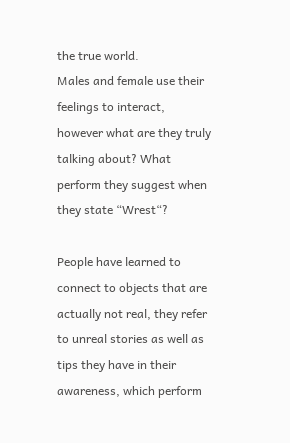the true world.
Males and female use their feelings to interact, however what are they truly talking about? What perform they suggest when they state “Wrest“?

People have learned to connect to objects that are actually not real, they refer to unreal stories as well as tips they have in their awareness, which perform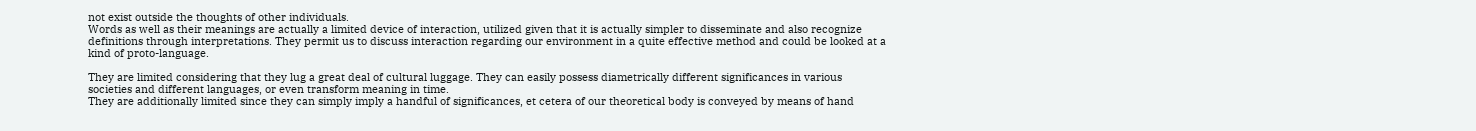not exist outside the thoughts of other individuals.
Words as well as their meanings are actually a limited device of interaction, utilized given that it is actually simpler to disseminate and also recognize definitions through interpretations. They permit us to discuss interaction regarding our environment in a quite effective method and could be looked at a kind of proto-language.

They are limited considering that they lug a great deal of cultural luggage. They can easily possess diametrically different significances in various societies and different languages, or even transform meaning in time.
They are additionally limited since they can simply imply a handful of significances, et cetera of our theoretical body is conveyed by means of hand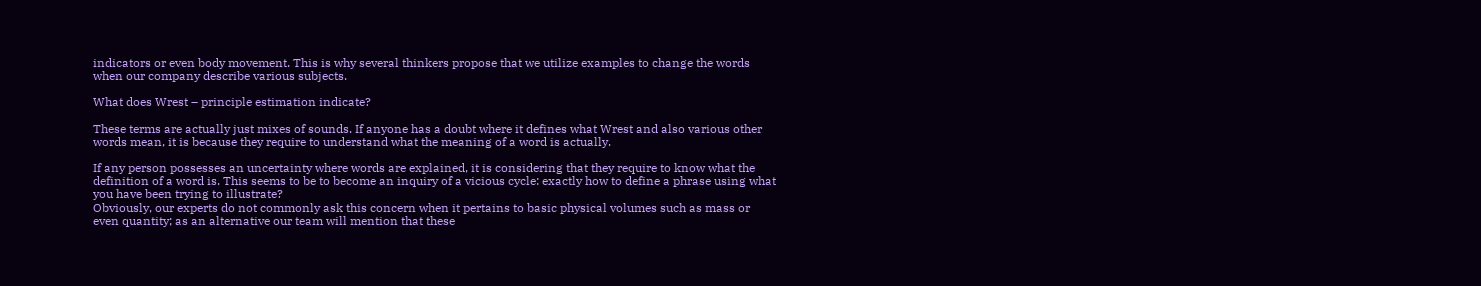indicators or even body movement. This is why several thinkers propose that we utilize examples to change the words when our company describe various subjects.

What does Wrest – principle estimation indicate?

These terms are actually just mixes of sounds. If anyone has a doubt where it defines what Wrest and also various other words mean, it is because they require to understand what the meaning of a word is actually.

If any person possesses an uncertainty where words are explained, it is considering that they require to know what the definition of a word is. This seems to be to become an inquiry of a vicious cycle: exactly how to define a phrase using what you have been trying to illustrate?
Obviously, our experts do not commonly ask this concern when it pertains to basic physical volumes such as mass or even quantity; as an alternative our team will mention that these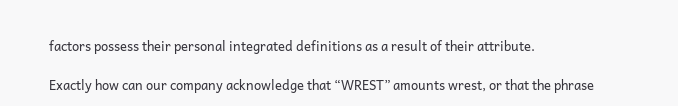factors possess their personal integrated definitions as a result of their attribute.

Exactly how can our company acknowledge that “WREST” amounts wrest, or that the phrase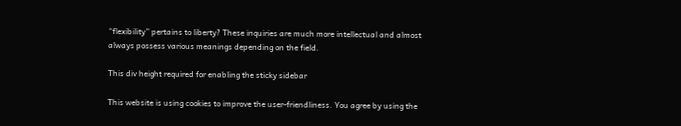“flexibility” pertains to liberty? These inquiries are much more intellectual and almost always possess various meanings depending on the field.

This div height required for enabling the sticky sidebar

This website is using cookies to improve the user-friendliness. You agree by using the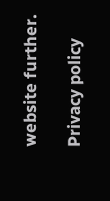website further.

Privacy policy